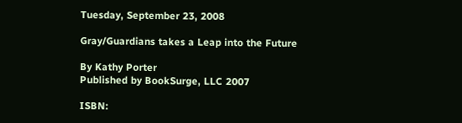Tuesday, September 23, 2008

Gray/Guardians takes a Leap into the Future

By Kathy Porter
Published by BookSurge, LLC 2007

ISBN: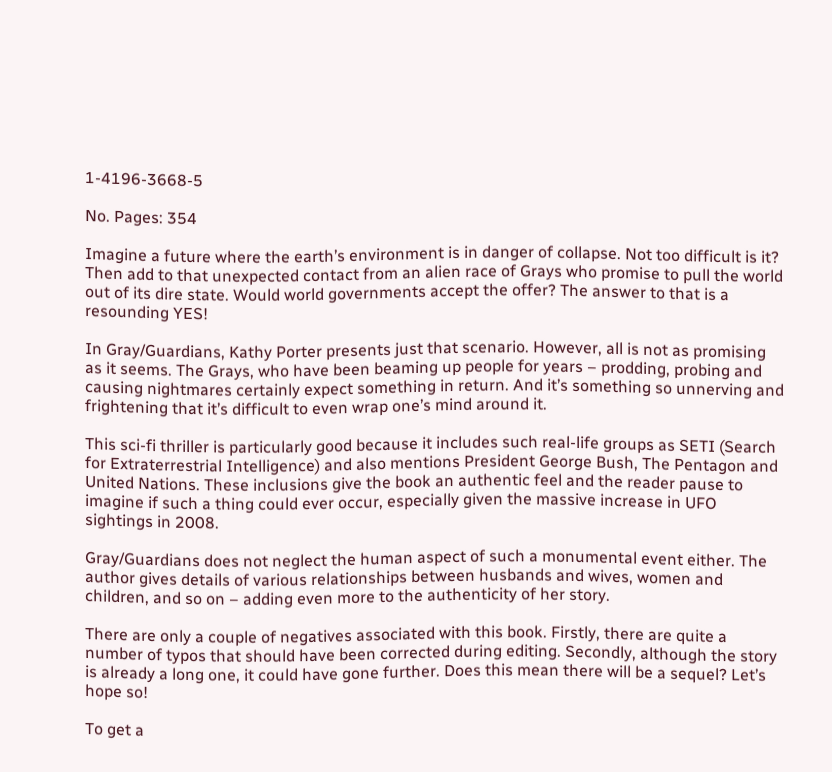1-4196-3668-5

No. Pages: 354

Imagine a future where the earth’s environment is in danger of collapse. Not too difficult is it? Then add to that unexpected contact from an alien race of Grays who promise to pull the world out of its dire state. Would world governments accept the offer? The answer to that is a resounding YES!

In Gray/Guardians, Kathy Porter presents just that scenario. However, all is not as promising as it seems. The Grays, who have been beaming up people for years – prodding, probing and causing nightmares certainly expect something in return. And it’s something so unnerving and frightening that it’s difficult to even wrap one’s mind around it.

This sci-fi thriller is particularly good because it includes such real-life groups as SETI (Search for Extraterrestrial Intelligence) and also mentions President George Bush, The Pentagon and United Nations. These inclusions give the book an authentic feel and the reader pause to imagine if such a thing could ever occur, especially given the massive increase in UFO sightings in 2008.

Gray/Guardians does not neglect the human aspect of such a monumental event either. The author gives details of various relationships between husbands and wives, women and children, and so on – adding even more to the authenticity of her story.

There are only a couple of negatives associated with this book. Firstly, there are quite a number of typos that should have been corrected during editing. Secondly, although the story is already a long one, it could have gone further. Does this mean there will be a sequel? Let’s hope so!

To get a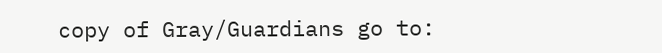copy of Gray/Guardians go to: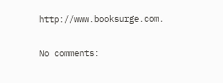http://www.booksurge.com.

No comments: